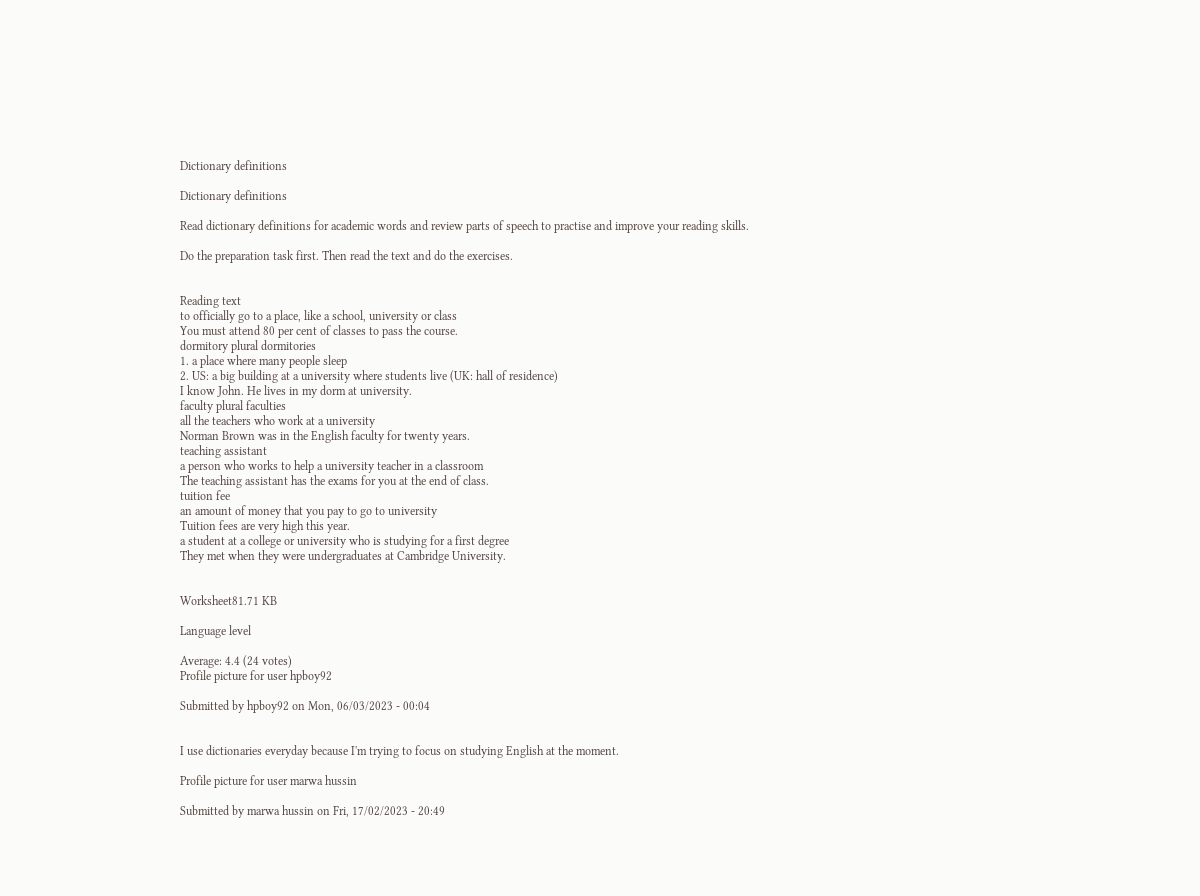Dictionary definitions

Dictionary definitions

Read dictionary definitions for academic words and review parts of speech to practise and improve your reading skills.

Do the preparation task first. Then read the text and do the exercises.


Reading text
to officially go to a place, like a school, university or class
You must attend 80 per cent of classes to pass the course.
dormitory plural dormitories
1. a place where many people sleep
2. US: a big building at a university where students live (UK: hall of residence)
I know John. He lives in my dorm at university.
faculty plural faculties
all the teachers who work at a university
Norman Brown was in the English faculty for twenty years.
teaching assistant
a person who works to help a university teacher in a classroom
The teaching assistant has the exams for you at the end of class.
tuition fee
an amount of money that you pay to go to university
Tuition fees are very high this year.
a student at a college or university who is studying for a first degree
They met when they were undergraduates at Cambridge University.


Worksheet81.71 KB

Language level

Average: 4.4 (24 votes)
Profile picture for user hpboy92

Submitted by hpboy92 on Mon, 06/03/2023 - 00:04


I use dictionaries everyday because I'm trying to focus on studying English at the moment.

Profile picture for user marwa hussin

Submitted by marwa hussin on Fri, 17/02/2023 - 20:49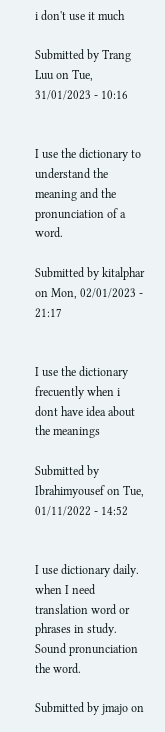i don't use it much

Submitted by Trang Luu on Tue, 31/01/2023 - 10:16


I use the dictionary to understand the meaning and the pronunciation of a word.

Submitted by kitalphar on Mon, 02/01/2023 - 21:17


I use the dictionary frecuently when i dont have idea about the meanings

Submitted by Ibrahimyousef on Tue, 01/11/2022 - 14:52


I use dictionary daily.
when I need translation word or phrases in study.
Sound pronunciation the word.

Submitted by jmajo on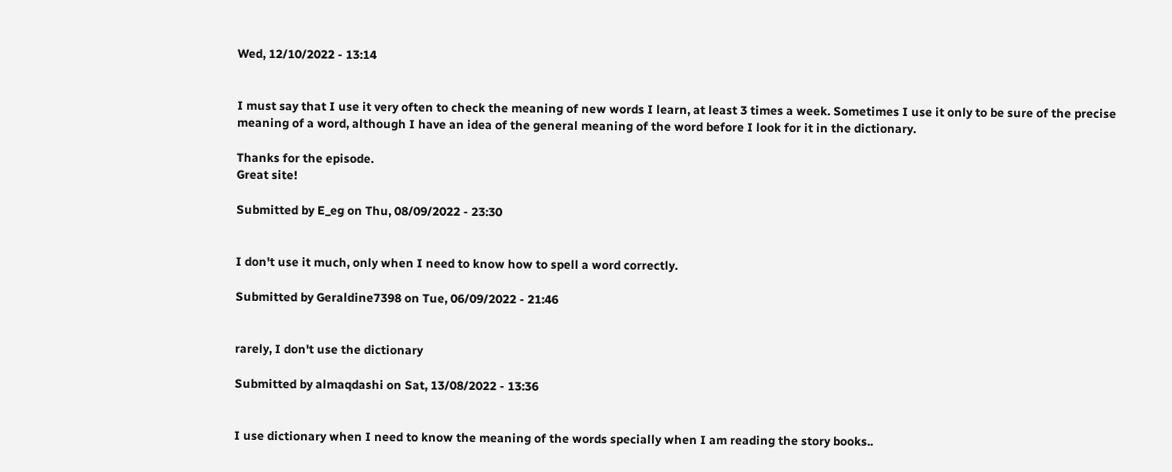Wed, 12/10/2022 - 13:14


I must say that I use it very often to check the meaning of new words I learn, at least 3 times a week. Sometimes I use it only to be sure of the precise meaning of a word, although I have an idea of the general meaning of the word before I look for it in the dictionary.

Thanks for the episode.
Great site!

Submitted by E_eg on Thu, 08/09/2022 - 23:30


I don't use it much, only when I need to know how to spell a word correctly.

Submitted by Geraldine7398 on Tue, 06/09/2022 - 21:46


rarely, I don't use the dictionary

Submitted by almaqdashi on Sat, 13/08/2022 - 13:36


I use dictionary when I need to know the meaning of the words specially when I am reading the story books..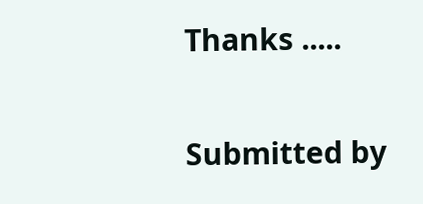Thanks .....

Submitted by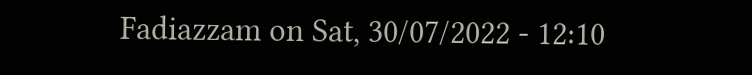Fadiazzam on Sat, 30/07/2022 - 12:10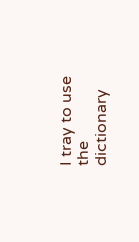I tray to use the dictionary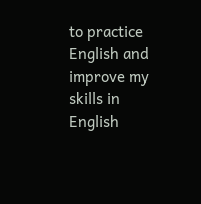to practice English and improve my skills in English